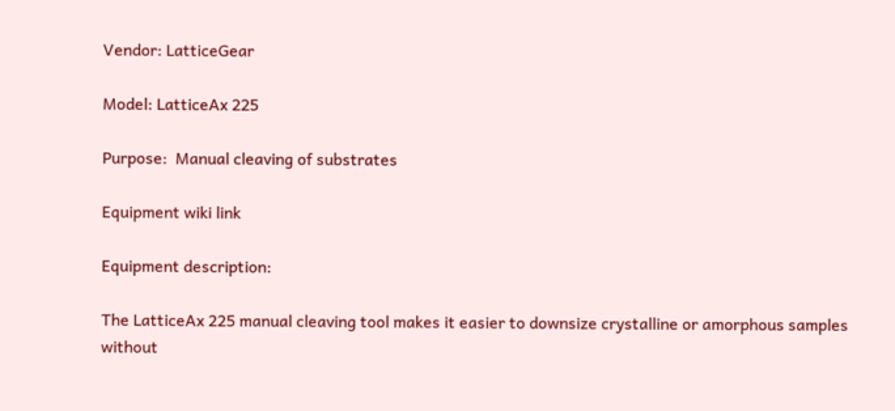Vendor: LatticeGear

Model: LatticeAx 225

Purpose:  Manual cleaving of substrates

Equipment wiki link

Equipment description:

The LatticeAx 225 manual cleaving tool makes it easier to downsize crystalline or amorphous samples without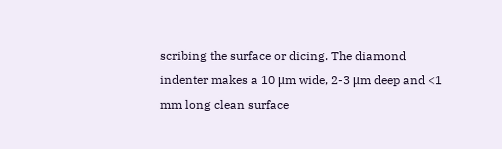scribing the surface or dicing. The diamond indenter makes a 10 μm wide, 2-3 μm deep and <1 mm long clean surface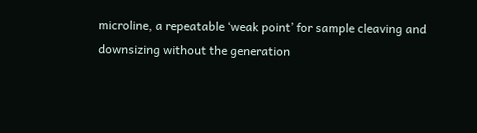microline, a repeatable ‘weak point’ for sample cleaving and downsizing without the generation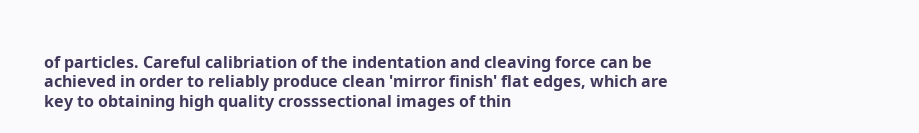of particles. Careful calibriation of the indentation and cleaving force can be achieved in order to reliably produce clean 'mirror finish' flat edges, which are key to obtaining high quality crosssectional images of thin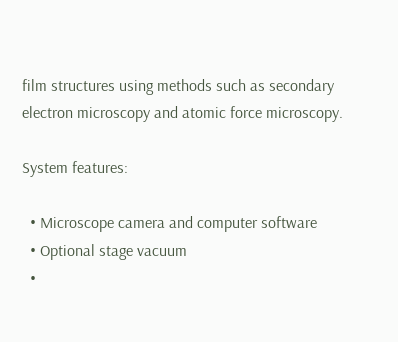film structures using methods such as secondary electron microscopy and atomic force microscopy.

System features:

  • Microscope camera and computer software
  • Optional stage vacuum
  •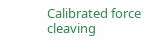Calibrated force cleaving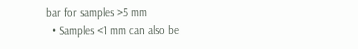bar for samples >5 mm
  • Samples <1 mm can also be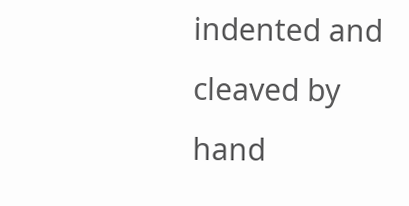indented and cleaved by hand